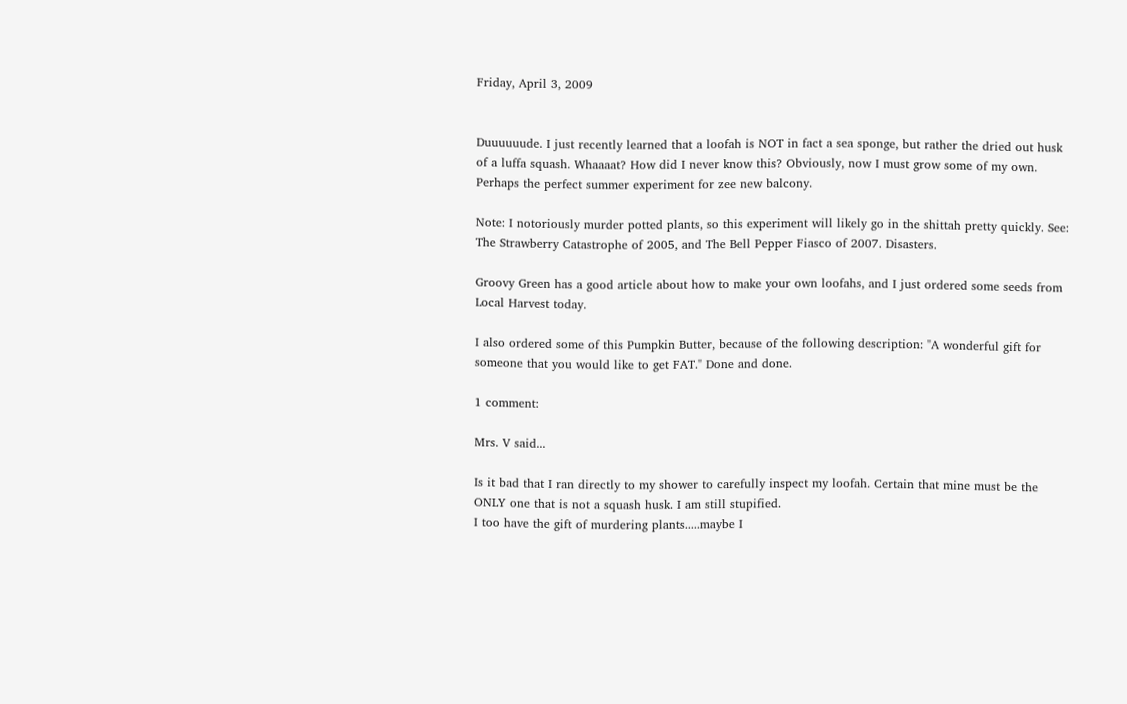Friday, April 3, 2009


Duuuuuude. I just recently learned that a loofah is NOT in fact a sea sponge, but rather the dried out husk of a luffa squash. Whaaaat? How did I never know this? Obviously, now I must grow some of my own. Perhaps the perfect summer experiment for zee new balcony.

Note: I notoriously murder potted plants, so this experiment will likely go in the shittah pretty quickly. See: The Strawberry Catastrophe of 2005, and The Bell Pepper Fiasco of 2007. Disasters.

Groovy Green has a good article about how to make your own loofahs, and I just ordered some seeds from Local Harvest today.

I also ordered some of this Pumpkin Butter, because of the following description: "A wonderful gift for someone that you would like to get FAT." Done and done.

1 comment:

Mrs. V said...

Is it bad that I ran directly to my shower to carefully inspect my loofah. Certain that mine must be the ONLY one that is not a squash husk. I am still stupified.
I too have the gift of murdering plants.....maybe I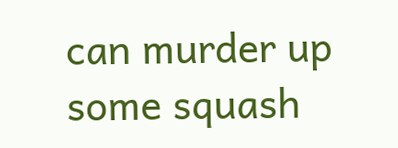can murder up some squash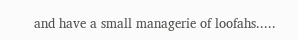and have a small managerie of loofahs.....